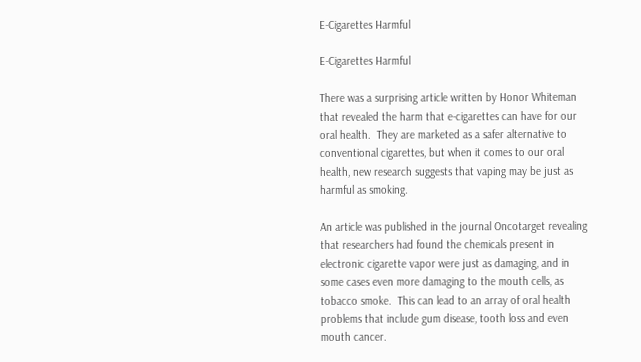E-Cigarettes Harmful

E-Cigarettes Harmful

There was a surprising article written by Honor Whiteman that revealed the harm that e-cigarettes can have for our oral health.  They are marketed as a safer alternative to conventional cigarettes, but when it comes to our oral health, new research suggests that vaping may be just as harmful as smoking.

An article was published in the journal Oncotarget revealing that researchers had found the chemicals present in electronic cigarette vapor were just as damaging, and in some cases even more damaging to the mouth cells, as tobacco smoke.  This can lead to an array of oral health problems that include gum disease, tooth loss and even mouth cancer.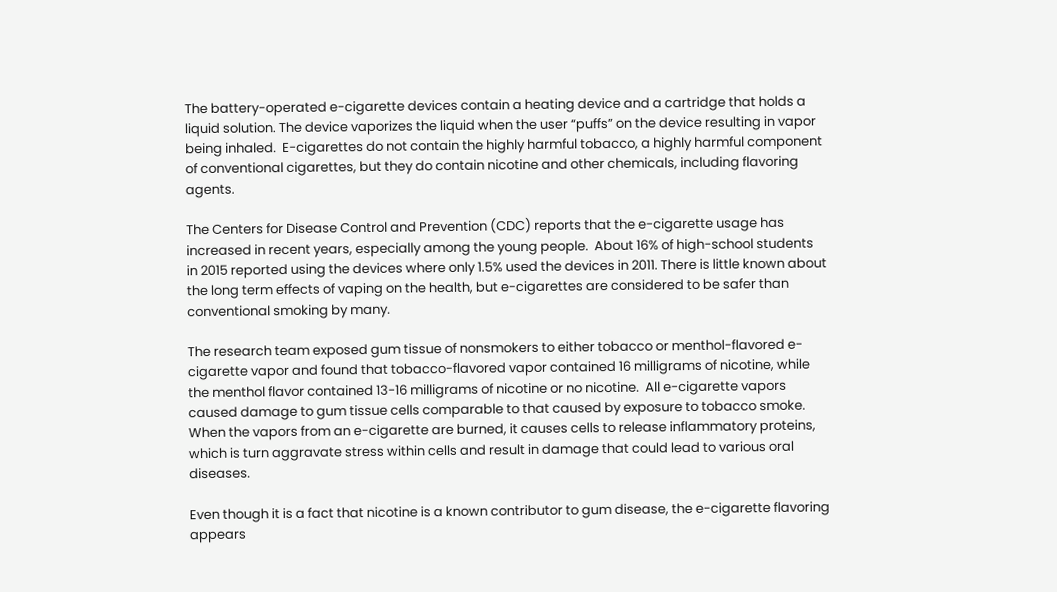The battery-operated e-cigarette devices contain a heating device and a cartridge that holds a liquid solution. The device vaporizes the liquid when the user “puffs” on the device resulting in vapor being inhaled.  E-cigarettes do not contain the highly harmful tobacco, a highly harmful component of conventional cigarettes, but they do contain nicotine and other chemicals, including flavoring agents.

The Centers for Disease Control and Prevention (CDC) reports that the e-cigarette usage has increased in recent years, especially among the young people.  About 16% of high-school students in 2015 reported using the devices where only 1.5% used the devices in 2011. There is little known about the long term effects of vaping on the health, but e-cigarettes are considered to be safer than conventional smoking by many.

The research team exposed gum tissue of nonsmokers to either tobacco or menthol-flavored e-cigarette vapor and found that tobacco-flavored vapor contained 16 milligrams of nicotine, while the menthol flavor contained 13-16 milligrams of nicotine or no nicotine.  All e-cigarette vapors caused damage to gum tissue cells comparable to that caused by exposure to tobacco smoke. When the vapors from an e-cigarette are burned, it causes cells to release inflammatory proteins, which is turn aggravate stress within cells and result in damage that could lead to various oral diseases.

Even though it is a fact that nicotine is a known contributor to gum disease, the e-cigarette flavoring appears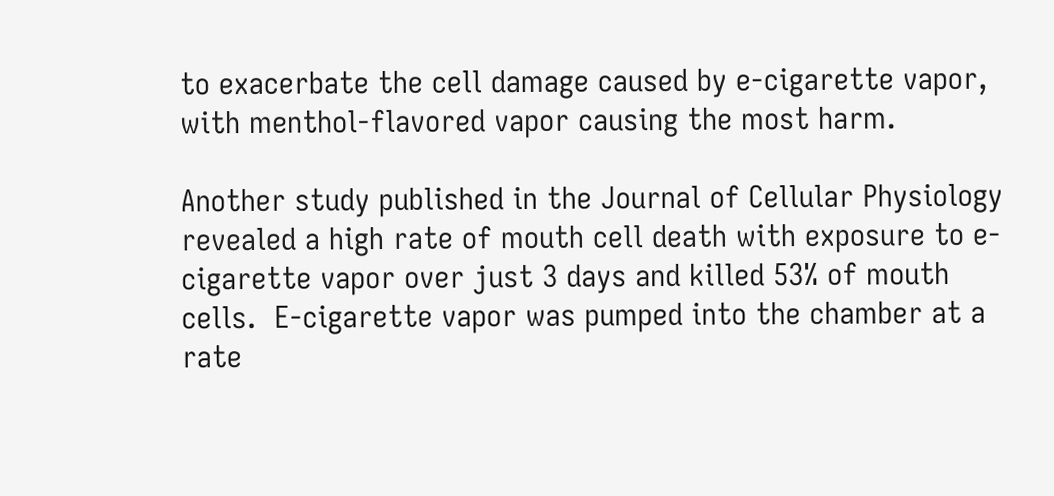to exacerbate the cell damage caused by e-cigarette vapor, with menthol-flavored vapor causing the most harm.

Another study published in the Journal of Cellular Physiology revealed a high rate of mouth cell death with exposure to e-cigarette vapor over just 3 days and killed 53% of mouth cells.  E-cigarette vapor was pumped into the chamber at a rate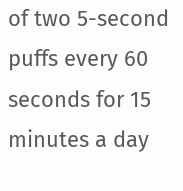of two 5-second puffs every 60 seconds for 15 minutes a day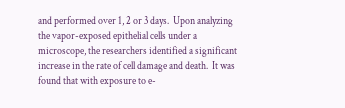and performed over 1, 2 or 3 days.  Upon analyzing the vapor-exposed epithelial cells under a microscope, the researchers identified a significant increase in the rate of cell damage and death.  It was found that with exposure to e-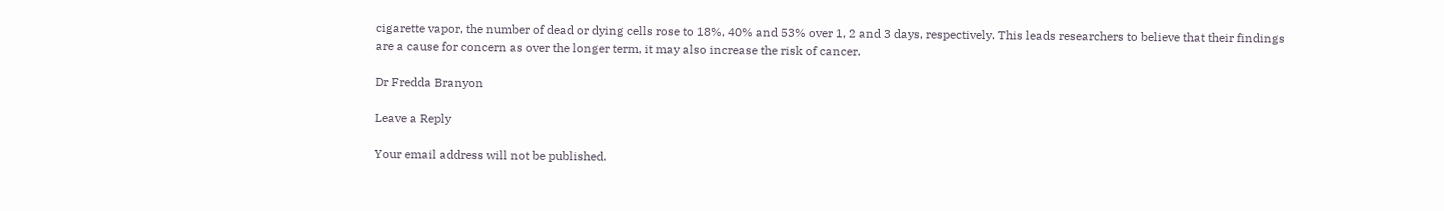cigarette vapor, the number of dead or dying cells rose to 18%, 40% and 53% over 1, 2 and 3 days, respectively. This leads researchers to believe that their findings are a cause for concern as over the longer term, it may also increase the risk of cancer.

Dr Fredda Branyon

Leave a Reply

Your email address will not be published.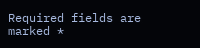Required fields are marked *